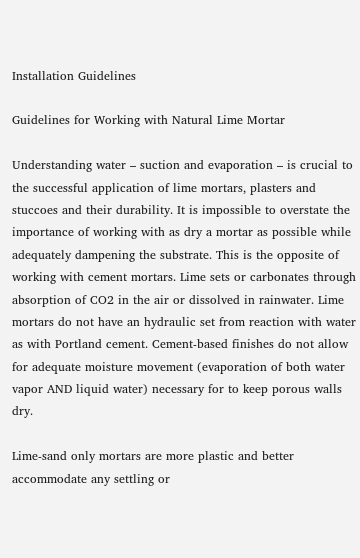Installation Guidelines

Guidelines for Working with Natural Lime Mortar

Understanding water – suction and evaporation – is crucial to the successful application of lime mortars, plasters and stuccoes and their durability. It is impossible to overstate the importance of working with as dry a mortar as possible while adequately dampening the substrate. This is the opposite of working with cement mortars. Lime sets or carbonates through absorption of CO2 in the air or dissolved in rainwater. Lime mortars do not have an hydraulic set from reaction with water as with Portland cement. Cement-based finishes do not allow for adequate moisture movement (evaporation of both water vapor AND liquid water) necessary for to keep porous walls dry.

Lime-sand only mortars are more plastic and better accommodate any settling or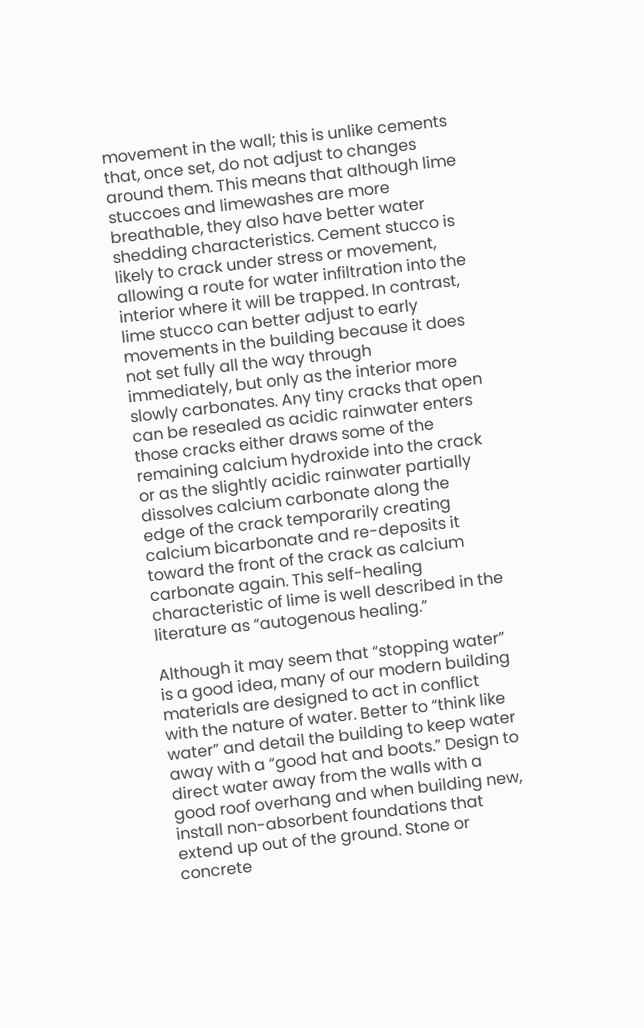movement in the wall; this is unlike cements that, once set, do not adjust to changes around them. This means that although lime stuccoes and limewashes are more breathable, they also have better water shedding characteristics. Cement stucco is likely to crack under stress or movement, allowing a route for water infiltration into the interior where it will be trapped. In contrast, lime stucco can better adjust to early movements in the building because it does not set fully all the way through immediately, but only as the interior more slowly carbonates. Any tiny cracks that open can be resealed as acidic rainwater enters those cracks either draws some of the remaining calcium hydroxide into the crack or as the slightly acidic rainwater partially dissolves calcium carbonate along the edge of the crack temporarily creating calcium bicarbonate and re-deposits it toward the front of the crack as calcium carbonate again. This self-healing characteristic of lime is well described in the literature as “autogenous healing.”

Although it may seem that “stopping water” is a good idea, many of our modern building materials are designed to act in conflict with the nature of water. Better to “think like water” and detail the building to keep water away with a “good hat and boots.” Design to direct water away from the walls with a good roof overhang and when building new, install non-absorbent foundations that extend up out of the ground. Stone or concrete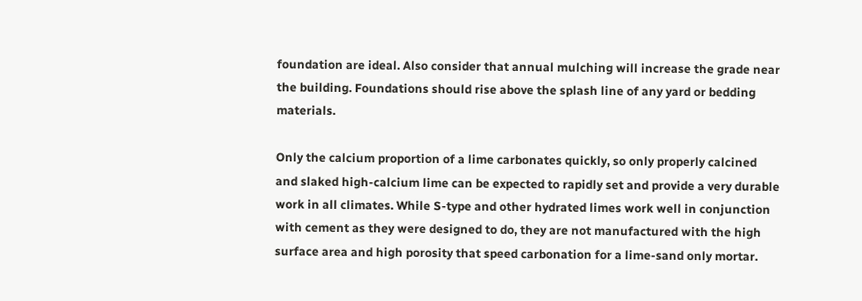foundation are ideal. Also consider that annual mulching will increase the grade near the building. Foundations should rise above the splash line of any yard or bedding materials.

Only the calcium proportion of a lime carbonates quickly, so only properly calcined and slaked high-calcium lime can be expected to rapidly set and provide a very durable work in all climates. While S-type and other hydrated limes work well in conjunction with cement as they were designed to do, they are not manufactured with the high surface area and high porosity that speed carbonation for a lime-sand only mortar.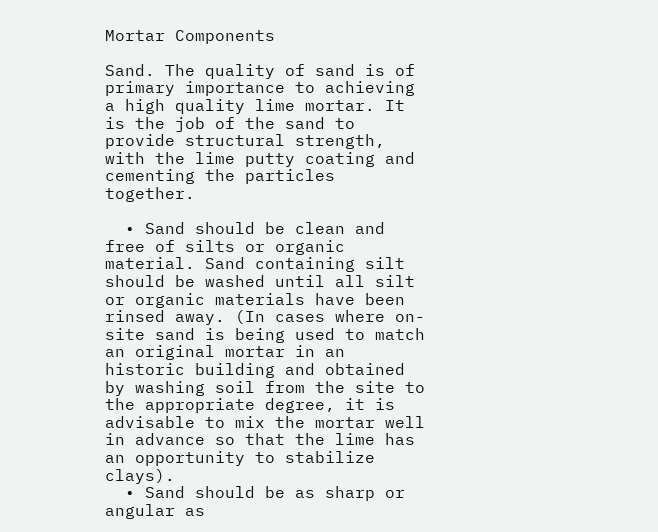Mortar Components

Sand. The quality of sand is of primary importance to achieving a high quality lime mortar. It is the job of the sand to provide structural strength, with the lime putty coating and cementing the particles together.

  • Sand should be clean and free of silts or organic material. Sand containing silt should be washed until all silt or organic materials have been rinsed away. (In cases where on-site sand is being used to match an original mortar in an historic building and obtained by washing soil from the site to the appropriate degree, it is advisable to mix the mortar well in advance so that the lime has an opportunity to stabilize clays).
  • Sand should be as sharp or angular as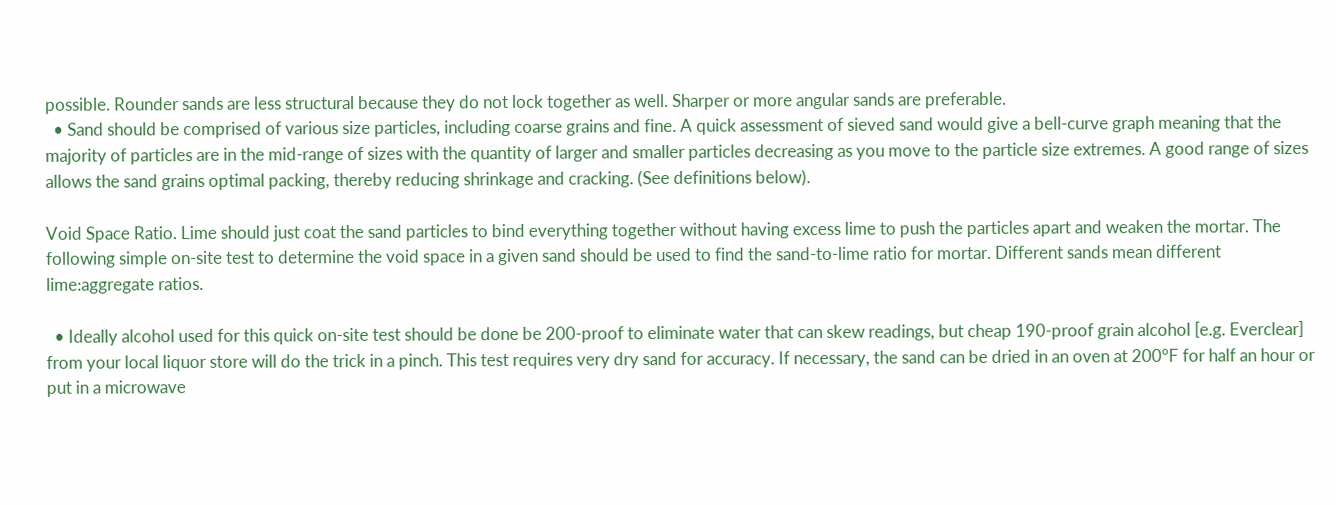possible. Rounder sands are less structural because they do not lock together as well. Sharper or more angular sands are preferable.
  • Sand should be comprised of various size particles, including coarse grains and fine. A quick assessment of sieved sand would give a bell-curve graph meaning that the majority of particles are in the mid-range of sizes with the quantity of larger and smaller particles decreasing as you move to the particle size extremes. A good range of sizes allows the sand grains optimal packing, thereby reducing shrinkage and cracking. (See definitions below).

Void Space Ratio. Lime should just coat the sand particles to bind everything together without having excess lime to push the particles apart and weaken the mortar. The following simple on-site test to determine the void space in a given sand should be used to find the sand-to-lime ratio for mortar. Different sands mean different lime:aggregate ratios.

  • Ideally alcohol used for this quick on-site test should be done be 200-proof to eliminate water that can skew readings, but cheap 190-proof grain alcohol [e.g. Everclear] from your local liquor store will do the trick in a pinch. This test requires very dry sand for accuracy. If necessary, the sand can be dried in an oven at 200°F for half an hour or put in a microwave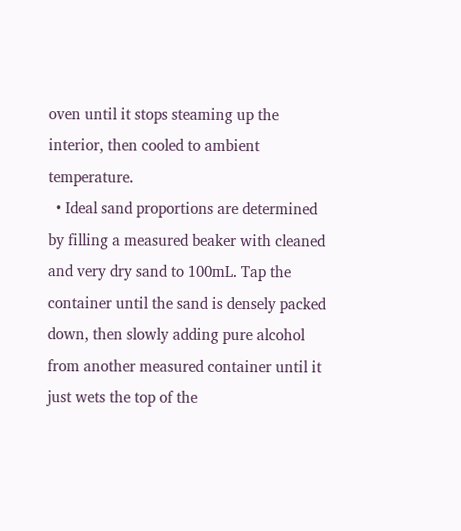oven until it stops steaming up the interior, then cooled to ambient temperature.
  • Ideal sand proportions are determined by filling a measured beaker with cleaned and very dry sand to 100mL. Tap the container until the sand is densely packed down, then slowly adding pure alcohol from another measured container until it just wets the top of the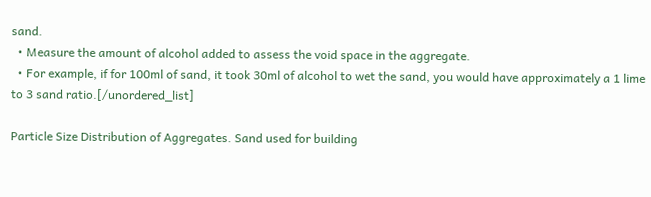sand.
  • Measure the amount of alcohol added to assess the void space in the aggregate.
  • For example, if for 100ml of sand, it took 30ml of alcohol to wet the sand, you would have approximately a 1 lime to 3 sand ratio.[/unordered_list]

Particle Size Distribution of Aggregates. Sand used for building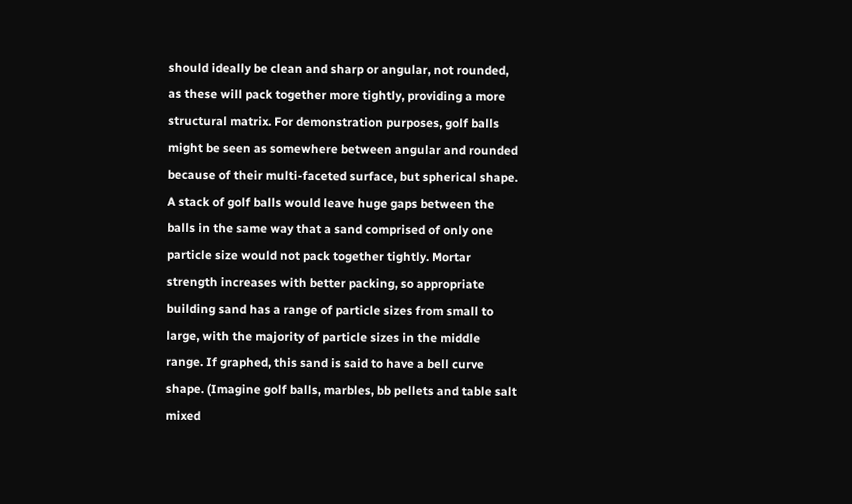should ideally be clean and sharp or angular, not rounded, as these will pack together more tightly, providing a more structural matrix. For demonstration purposes, golf balls might be seen as somewhere between angular and rounded because of their multi-faceted surface, but spherical shape. A stack of golf balls would leave huge gaps between the balls in the same way that a sand comprised of only one particle size would not pack together tightly. Mortar strength increases with better packing, so appropriate building sand has a range of particle sizes from small to large, with the majority of particle sizes in the middle range. If graphed, this sand is said to have a bell curve shape. (Imagine golf balls, marbles, bb pellets and table salt mixed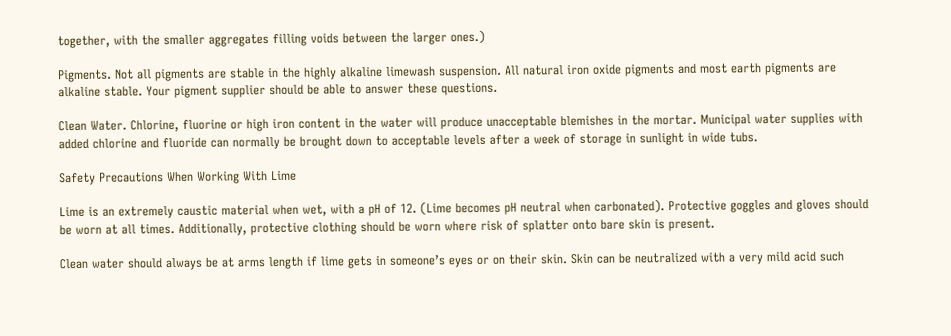together, with the smaller aggregates filling voids between the larger ones.)

Pigments. Not all pigments are stable in the highly alkaline limewash suspension. All natural iron oxide pigments and most earth pigments are alkaline stable. Your pigment supplier should be able to answer these questions.

Clean Water. Chlorine, fluorine or high iron content in the water will produce unacceptable blemishes in the mortar. Municipal water supplies with added chlorine and fluoride can normally be brought down to acceptable levels after a week of storage in sunlight in wide tubs.

Safety Precautions When Working With Lime

Lime is an extremely caustic material when wet, with a pH of 12. (Lime becomes pH neutral when carbonated). Protective goggles and gloves should be worn at all times. Additionally, protective clothing should be worn where risk of splatter onto bare skin is present.

Clean water should always be at arms length if lime gets in someone’s eyes or on their skin. Skin can be neutralized with a very mild acid such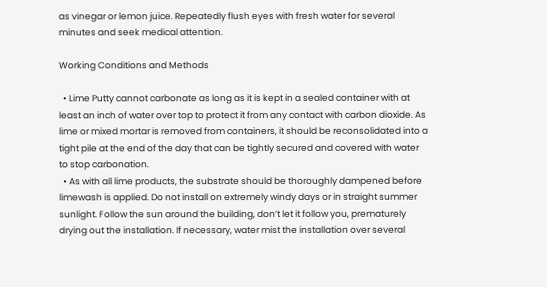as vinegar or lemon juice. Repeatedly flush eyes with fresh water for several minutes and seek medical attention.

Working Conditions and Methods

  • Lime Putty cannot carbonate as long as it is kept in a sealed container with at least an inch of water over top to protect it from any contact with carbon dioxide. As lime or mixed mortar is removed from containers, it should be reconsolidated into a tight pile at the end of the day that can be tightly secured and covered with water to stop carbonation.
  • As with all lime products, the substrate should be thoroughly dampened before limewash is applied. Do not install on extremely windy days or in straight summer sunlight. Follow the sun around the building, don’t let it follow you, prematurely drying out the installation. If necessary, water mist the installation over several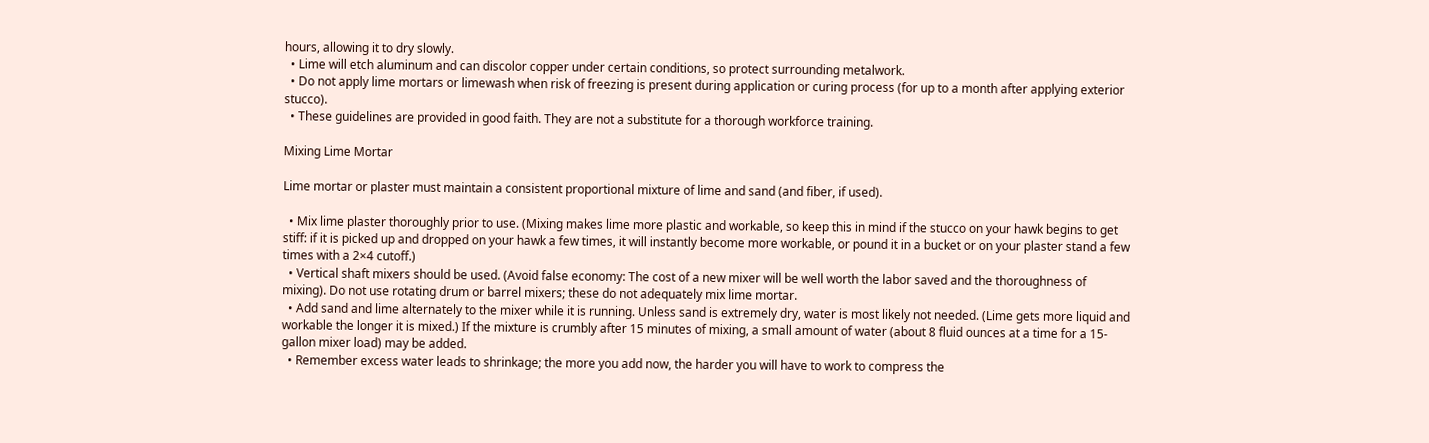hours, allowing it to dry slowly.
  • Lime will etch aluminum and can discolor copper under certain conditions, so protect surrounding metalwork.
  • Do not apply lime mortars or limewash when risk of freezing is present during application or curing process (for up to a month after applying exterior stucco).
  • These guidelines are provided in good faith. They are not a substitute for a thorough workforce training.

Mixing Lime Mortar

Lime mortar or plaster must maintain a consistent proportional mixture of lime and sand (and fiber, if used).

  • Mix lime plaster thoroughly prior to use. (Mixing makes lime more plastic and workable, so keep this in mind if the stucco on your hawk begins to get stiff: if it is picked up and dropped on your hawk a few times, it will instantly become more workable, or pound it in a bucket or on your plaster stand a few times with a 2×4 cutoff.)
  • Vertical shaft mixers should be used. (Avoid false economy: The cost of a new mixer will be well worth the labor saved and the thoroughness of mixing). Do not use rotating drum or barrel mixers; these do not adequately mix lime mortar.
  • Add sand and lime alternately to the mixer while it is running. Unless sand is extremely dry, water is most likely not needed. (Lime gets more liquid and workable the longer it is mixed.) If the mixture is crumbly after 15 minutes of mixing, a small amount of water (about 8 fluid ounces at a time for a 15-gallon mixer load) may be added.
  • Remember excess water leads to shrinkage; the more you add now, the harder you will have to work to compress the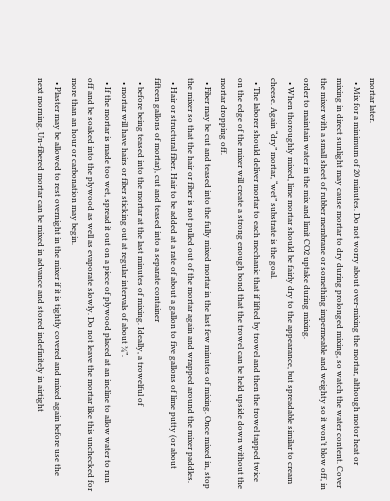mortar later.
  • Mix for a minimum of 20 minutes. Do not worry about over-mixing the mortar, although motor heat or mixing in direct sunlight may cause mortar to dry during prolonged mixing, so watch the water content. Cover the mixer with a small sheet of rubber membrane or something impermeable and weighty so it won’t blow off, in order to maintain water in the mix and limit CO2 uptake during mixing.
  • When thoroughly mixed, lime mortar should be fairly dry to the appearance, but spreadable similar to cream cheese. Again “dry” mortar, “wet” substrate is the goal.
  • The laborer should deliver mortar to each mechanic that if lifted by trowel and then the trowel tapped twice on the edge of the mixer will create a strong enough bond that the trowel can be held upside down without the mortar dropping off.
  • Fiber may be cut and teased into the fully mixed mortar in the last few minutes of mixing. Once mixed in, stop the mixer so that the hair or fiber is not pulled out of the mortar again and wrapped around the mixer paddles.
  • Hair or structural fiber. Hair to be added at a rate of about a gallon to five gallons of lime putty (or about fifteen gallons of mortar), cut and teased into a separate container
  • before being teased into the mortar at the last minutes of mixing. Ideally, a trowelful of
  • mortar will have hairs or fiber sticking out at regular intervals of about ¾”.
  • If the mortar is made too wet, spread it out on a piece of plywood placed at an incline to allow water to run off and be soaked into the plywood as well as evaporate slowly. Do not leave the mortar like this unchecked for more than an hour or carbonation may begin.
  • Plaster may be allowed to rest overnight in the mixer if it is tightly covered and mixed again before use the next morning. Un-fibered mortar can be mixed in advance and stored indefinitely in airtight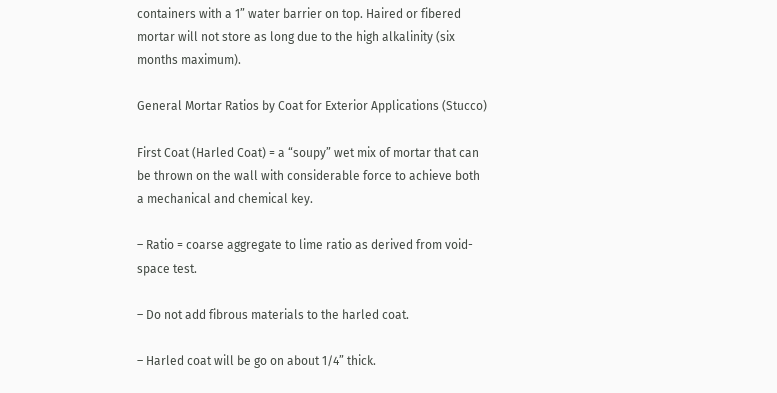containers with a 1” water barrier on top. Haired or fibered mortar will not store as long due to the high alkalinity (six months maximum).

General Mortar Ratios by Coat for Exterior Applications (Stucco)

First Coat (Harled Coat) = a “soupy” wet mix of mortar that can be thrown on the wall with considerable force to achieve both a mechanical and chemical key.

– Ratio = coarse aggregate to lime ratio as derived from void-space test.

– Do not add fibrous materials to the harled coat.

– Harled coat will be go on about 1/4” thick.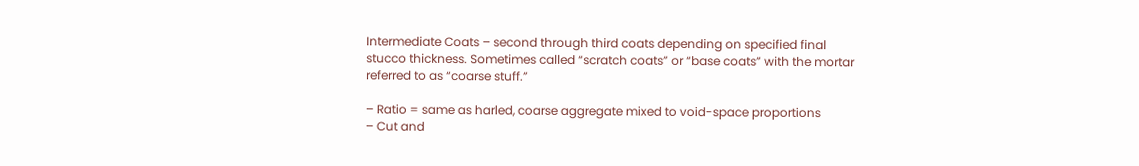Intermediate Coats – second through third coats depending on specified final stucco thickness. Sometimes called “scratch coats” or “base coats” with the mortar referred to as “coarse stuff.”

– Ratio = same as harled, coarse aggregate mixed to void-space proportions
– Cut and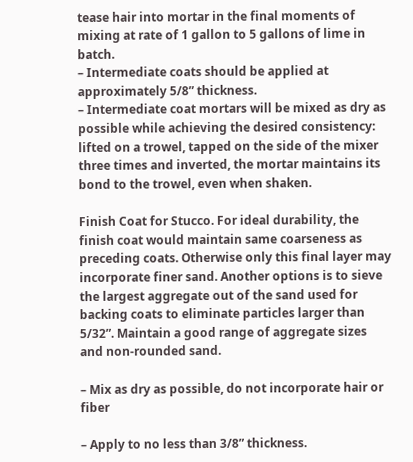tease hair into mortar in the final moments of mixing at rate of 1 gallon to 5 gallons of lime in batch.
– Intermediate coats should be applied at approximately 5/8” thickness.
– Intermediate coat mortars will be mixed as dry as possible while achieving the desired consistency: lifted on a trowel, tapped on the side of the mixer three times and inverted, the mortar maintains its bond to the trowel, even when shaken.

Finish Coat for Stucco. For ideal durability, the finish coat would maintain same coarseness as preceding coats. Otherwise only this final layer may incorporate finer sand. Another options is to sieve the largest aggregate out of the sand used for backing coats to eliminate particles larger than 5/32”. Maintain a good range of aggregate sizes and non-rounded sand.

– Mix as dry as possible, do not incorporate hair or fiber

– Apply to no less than 3/8” thickness.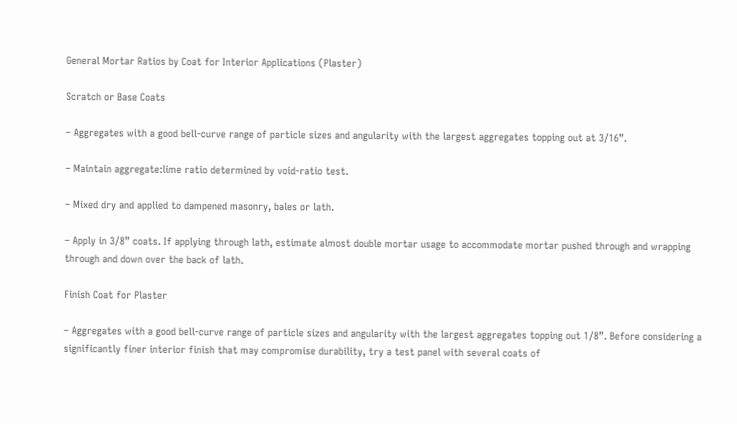General Mortar Ratios by Coat for Interior Applications (Plaster)

Scratch or Base Coats

– Aggregates with a good bell-curve range of particle sizes and angularity with the largest aggregates topping out at 3/16”.

– Maintain aggregate:lime ratio determined by void-ratio test.

– Mixed dry and applied to dampened masonry, bales or lath.

– Apply in 3/8” coats. If applying through lath, estimate almost double mortar usage to accommodate mortar pushed through and wrapping through and down over the back of lath.

Finish Coat for Plaster

– Aggregates with a good bell-curve range of particle sizes and angularity with the largest aggregates topping out 1/8”. Before considering a significantly finer interior finish that may compromise durability, try a test panel with several coats of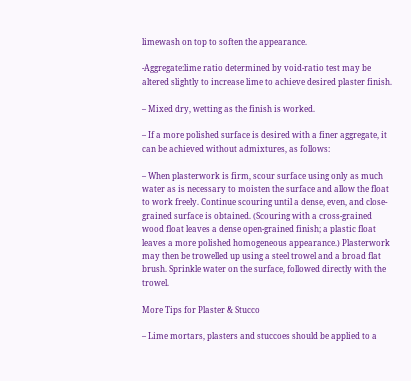limewash on top to soften the appearance.

-Aggregate:lime ratio determined by void-ratio test may be altered slightly to increase lime to achieve desired plaster finish.

– Mixed dry, wetting as the finish is worked.

– If a more polished surface is desired with a finer aggregate, it can be achieved without admixtures, as follows:

– When plasterwork is firm, scour surface using only as much water as is necessary to moisten the surface and allow the float to work freely. Continue scouring until a dense, even, and close-grained surface is obtained. (Scouring with a cross-grained wood float leaves a dense open-grained finish; a plastic float leaves a more polished homogeneous appearance.) Plasterwork may then be trowelled up using a steel trowel and a broad flat brush. Sprinkle water on the surface, followed directly with the trowel.

More Tips for Plaster & Stucco

– Lime mortars, plasters and stuccoes should be applied to a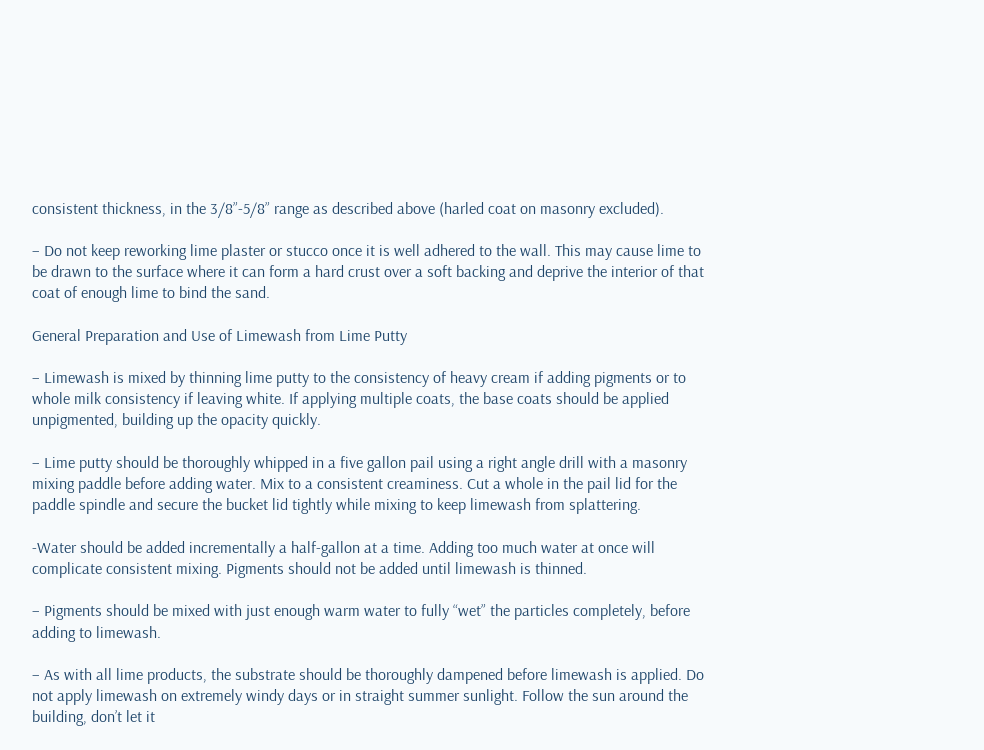consistent thickness, in the 3/8”-5/8” range as described above (harled coat on masonry excluded).

– Do not keep reworking lime plaster or stucco once it is well adhered to the wall. This may cause lime to be drawn to the surface where it can form a hard crust over a soft backing and deprive the interior of that coat of enough lime to bind the sand.

General Preparation and Use of Limewash from Lime Putty

– Limewash is mixed by thinning lime putty to the consistency of heavy cream if adding pigments or to whole milk consistency if leaving white. If applying multiple coats, the base coats should be applied unpigmented, building up the opacity quickly.

– Lime putty should be thoroughly whipped in a five gallon pail using a right angle drill with a masonry mixing paddle before adding water. Mix to a consistent creaminess. Cut a whole in the pail lid for the paddle spindle and secure the bucket lid tightly while mixing to keep limewash from splattering.

-Water should be added incrementally a half-gallon at a time. Adding too much water at once will complicate consistent mixing. Pigments should not be added until limewash is thinned.

– Pigments should be mixed with just enough warm water to fully “wet” the particles completely, before adding to limewash.

– As with all lime products, the substrate should be thoroughly dampened before limewash is applied. Do not apply limewash on extremely windy days or in straight summer sunlight. Follow the sun around the building, don’t let it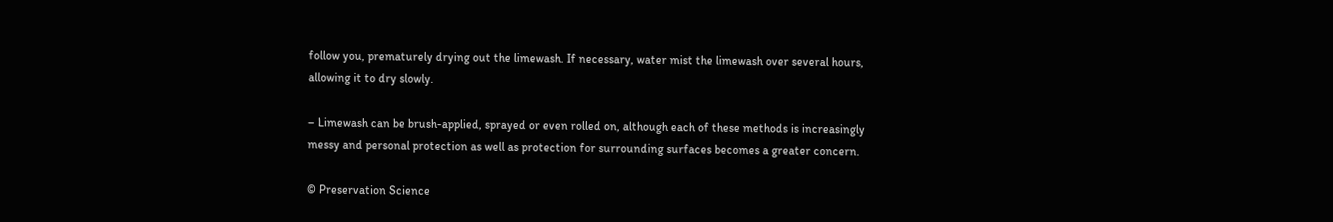follow you, prematurely drying out the limewash. If necessary, water mist the limewash over several hours, allowing it to dry slowly.

– Limewash can be brush-applied, sprayed or even rolled on, although each of these methods is increasingly messy and personal protection as well as protection for surrounding surfaces becomes a greater concern.

© Preservation Science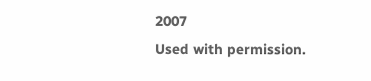2007
Used with permission.